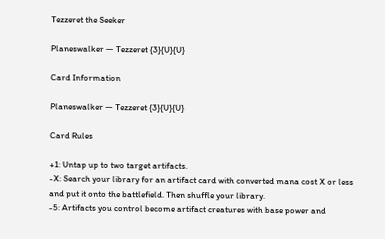Tezzeret the Seeker

Planeswalker — Tezzeret {3}{U}{U}

Card Information

Planeswalker — Tezzeret {3}{U}{U}

Card Rules

+1: Untap up to two target artifacts.
-X: Search your library for an artifact card with converted mana cost X or less and put it onto the battlefield. Then shuffle your library.
-5: Artifacts you control become artifact creatures with base power and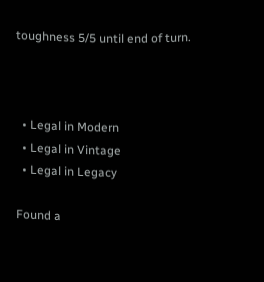toughness 5/5 until end of turn.



  • Legal in Modern
  • Legal in Vintage
  • Legal in Legacy

Found a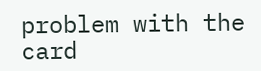problem with the card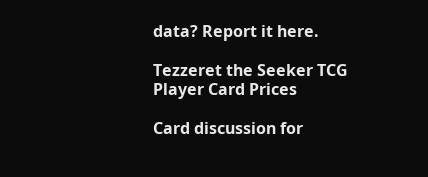data? Report it here.

Tezzeret the Seeker TCG Player Card Prices

Card discussion for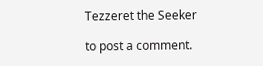Tezzeret the Seeker

to post a comment.